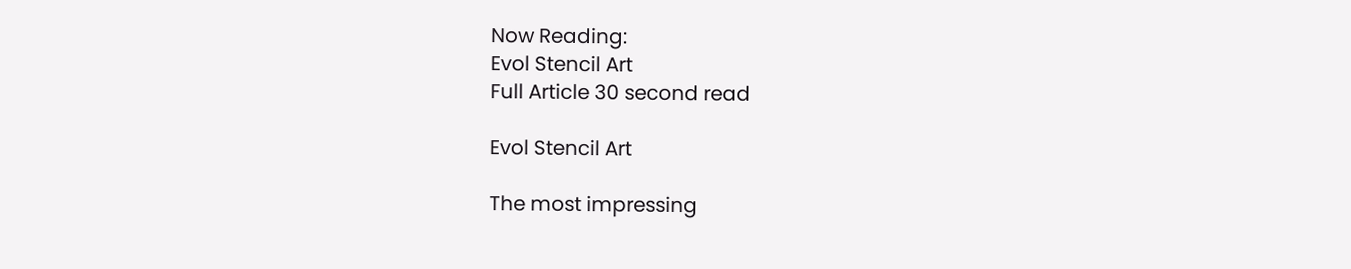Now Reading:
Evol Stencil Art
Full Article 30 second read

Evol Stencil Art

The most impressing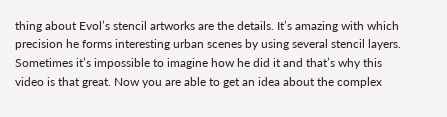thing about Evol’s stencil artworks are the details. It’s amazing with which precision he forms interesting urban scenes by using several stencil layers. Sometimes it’s impossible to imagine how he did it and that’s why this video is that great. Now you are able to get an idea about the complex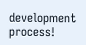development process!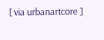[ via urbanartcore ]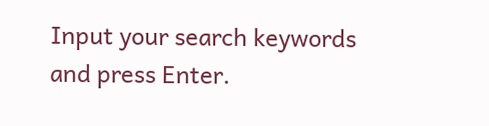Input your search keywords and press Enter.